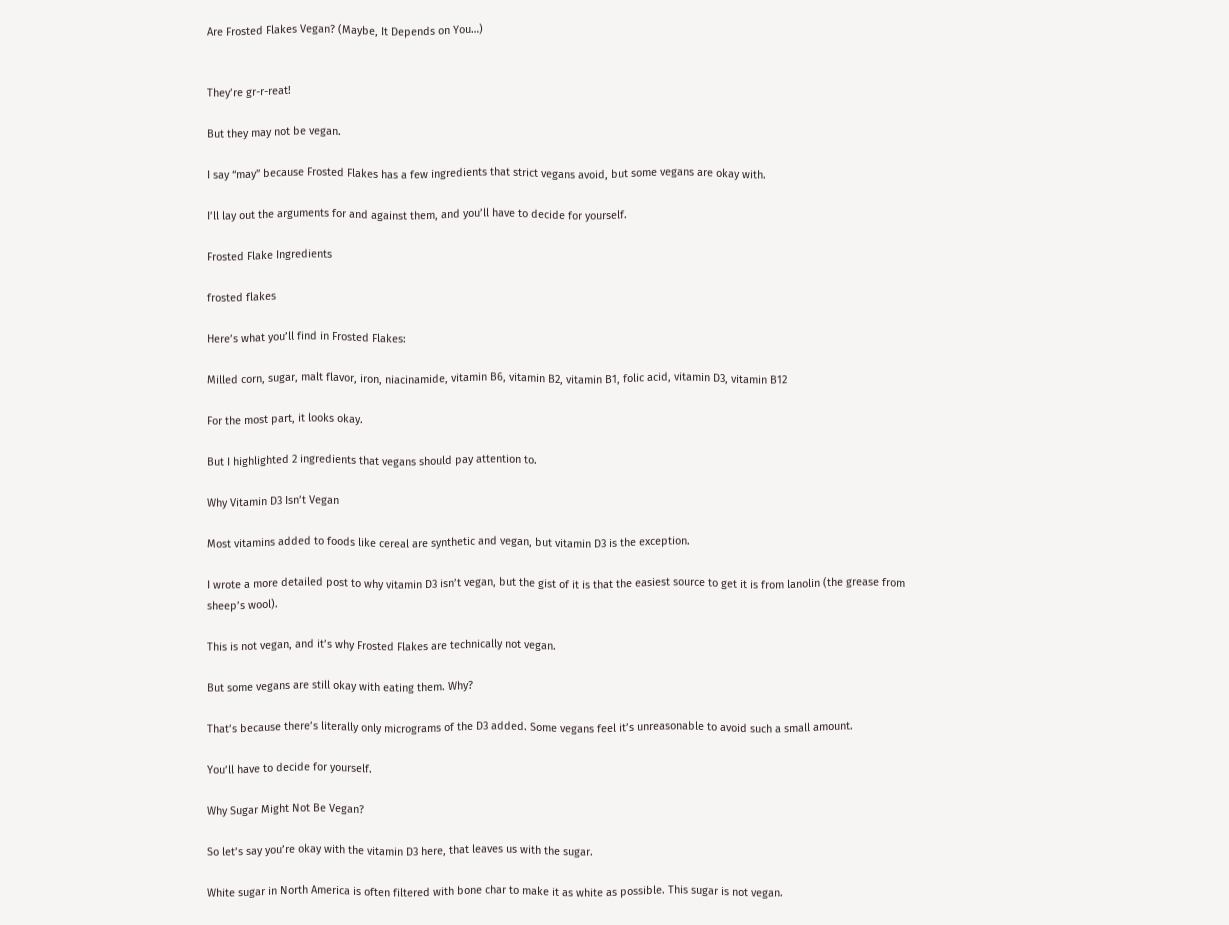Are Frosted Flakes Vegan? (Maybe, It Depends on You…)


They’re gr-r-reat!

But they may not be vegan.

I say “may” because Frosted Flakes has a few ingredients that strict vegans avoid, but some vegans are okay with.

I’ll lay out the arguments for and against them, and you’ll have to decide for yourself.

Frosted Flake Ingredients

frosted flakes

Here’s what you’ll find in Frosted Flakes:

Milled corn, sugar, malt flavor, iron, niacinamide, vitamin B6, vitamin B2, vitamin B1, folic acid, vitamin D3, vitamin B12

For the most part, it looks okay.

But I highlighted 2 ingredients that vegans should pay attention to.

Why Vitamin D3 Isn’t Vegan

Most vitamins added to foods like cereal are synthetic and vegan, but vitamin D3 is the exception.

I wrote a more detailed post to why vitamin D3 isn’t vegan, but the gist of it is that the easiest source to get it is from lanolin (the grease from sheep’s wool).

This is not vegan, and it’s why Frosted Flakes are technically not vegan.

But some vegans are still okay with eating them. Why?

That’s because there’s literally only micrograms of the D3 added. Some vegans feel it’s unreasonable to avoid such a small amount.

You’ll have to decide for yourself.

Why Sugar Might Not Be Vegan?

So let’s say you’re okay with the vitamin D3 here, that leaves us with the sugar.

White sugar in North America is often filtered with bone char to make it as white as possible. This sugar is not vegan.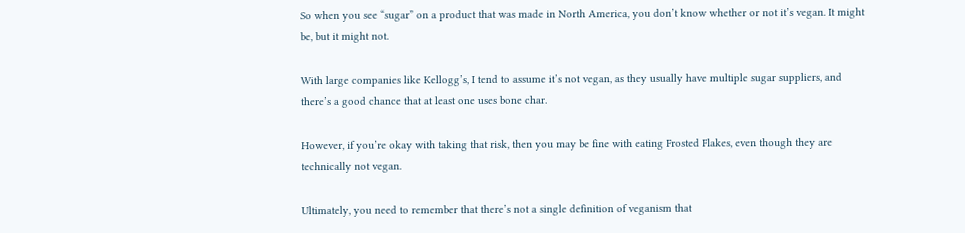So when you see “sugar” on a product that was made in North America, you don’t know whether or not it’s vegan. It might be, but it might not.

With large companies like Kellogg’s, I tend to assume it’s not vegan, as they usually have multiple sugar suppliers, and there’s a good chance that at least one uses bone char.

However, if you’re okay with taking that risk, then you may be fine with eating Frosted Flakes, even though they are technically not vegan.

Ultimately, you need to remember that there’s not a single definition of veganism that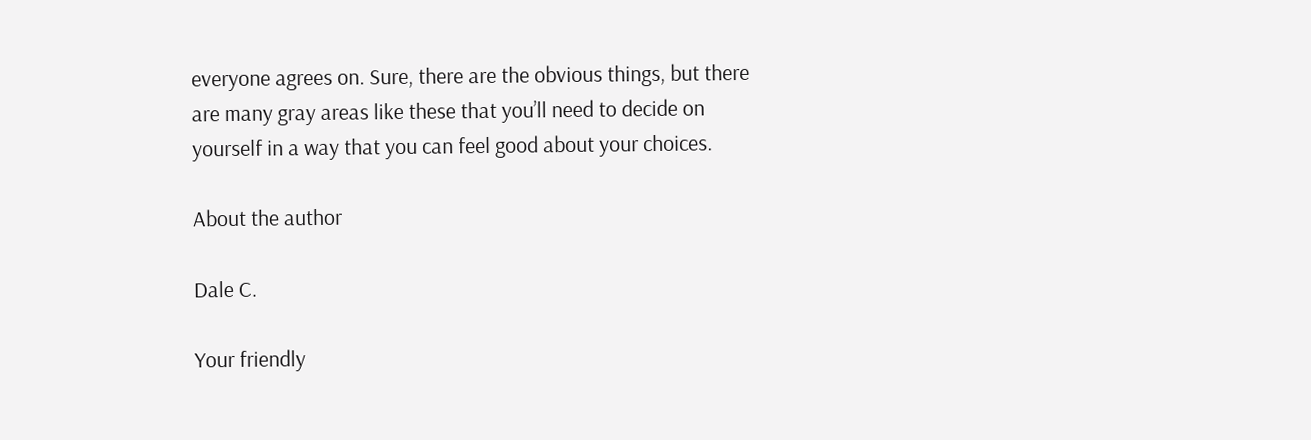everyone agrees on. Sure, there are the obvious things, but there are many gray areas like these that you’ll need to decide on yourself in a way that you can feel good about your choices.

About the author

Dale C.

Your friendly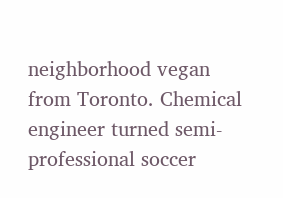neighborhood vegan from Toronto. Chemical engineer turned semi-professional soccer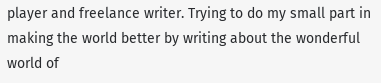player and freelance writer. Trying to do my small part in making the world better by writing about the wonderful world of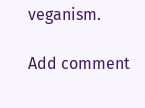veganism.

Add comment